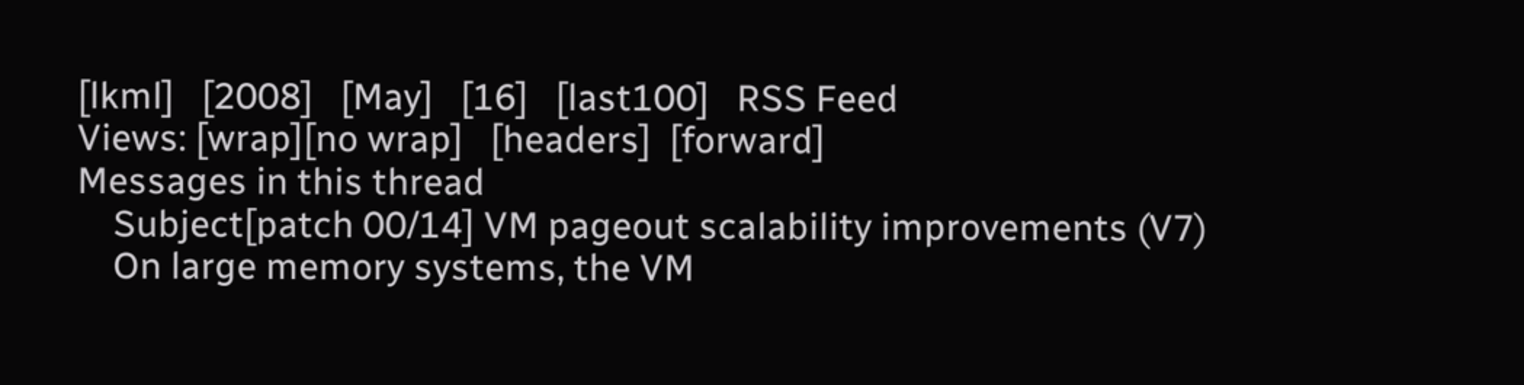[lkml]   [2008]   [May]   [16]   [last100]   RSS Feed
Views: [wrap][no wrap]   [headers]  [forward]
Messages in this thread
    Subject[patch 00/14] VM pageout scalability improvements (V7)
    On large memory systems, the VM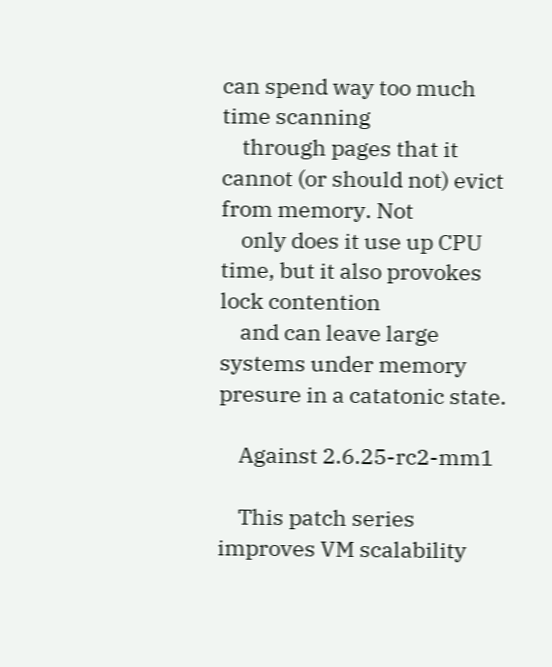can spend way too much time scanning
    through pages that it cannot (or should not) evict from memory. Not
    only does it use up CPU time, but it also provokes lock contention
    and can leave large systems under memory presure in a catatonic state.

    Against 2.6.25-rc2-mm1

    This patch series improves VM scalability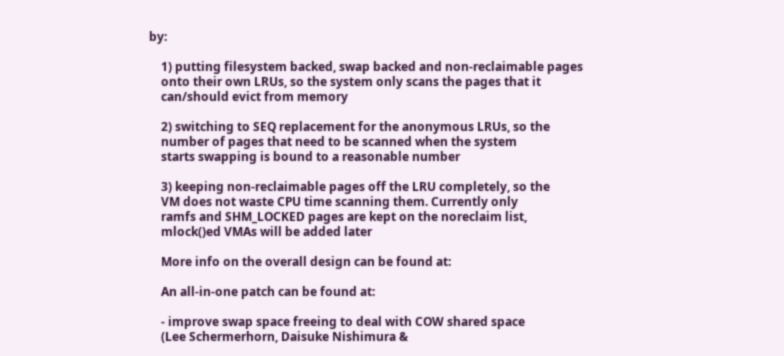by:

    1) putting filesystem backed, swap backed and non-reclaimable pages
    onto their own LRUs, so the system only scans the pages that it
    can/should evict from memory

    2) switching to SEQ replacement for the anonymous LRUs, so the
    number of pages that need to be scanned when the system
    starts swapping is bound to a reasonable number

    3) keeping non-reclaimable pages off the LRU completely, so the
    VM does not waste CPU time scanning them. Currently only
    ramfs and SHM_LOCKED pages are kept on the noreclaim list,
    mlock()ed VMAs will be added later

    More info on the overall design can be found at:

    An all-in-one patch can be found at:

    - improve swap space freeing to deal with COW shared space
    (Lee Schermerhorn, Daisuke Nishimura &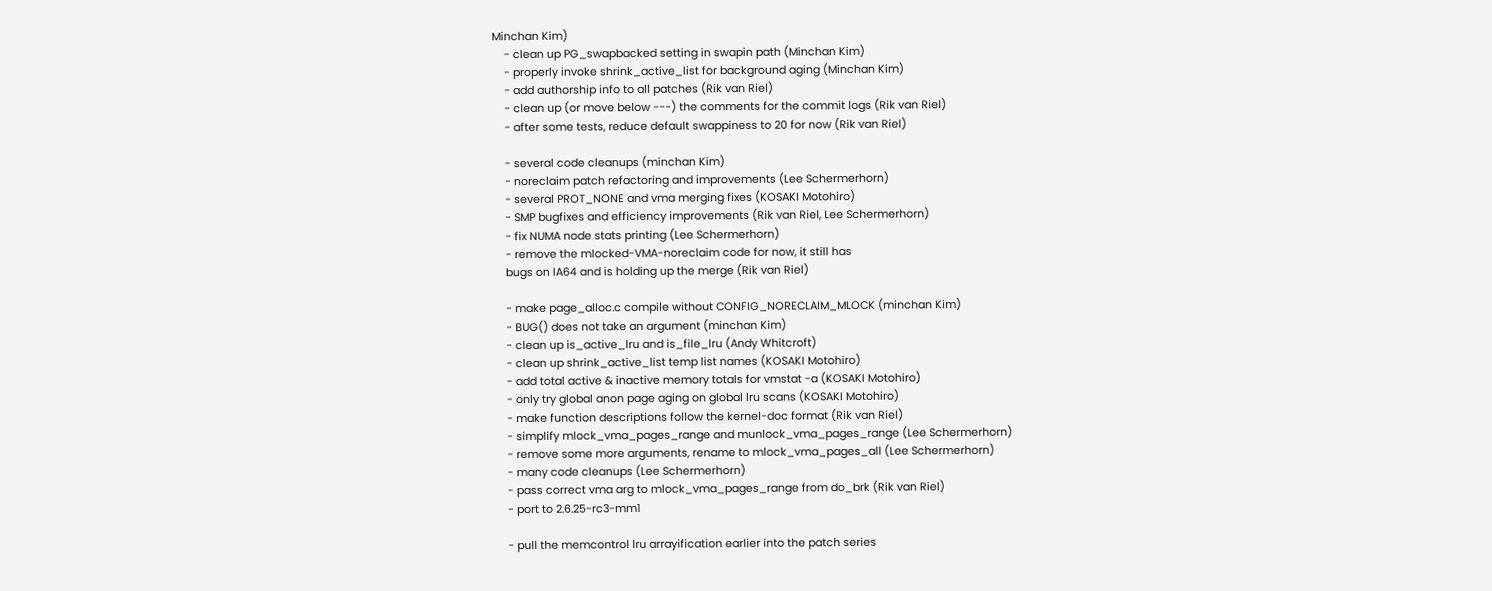Minchan Kim)
    - clean up PG_swapbacked setting in swapin path (Minchan Kim)
    - properly invoke shrink_active_list for background aging (Minchan Kim)
    - add authorship info to all patches (Rik van Riel)
    - clean up (or move below ---) the comments for the commit logs (Rik van Riel)
    - after some tests, reduce default swappiness to 20 for now (Rik van Riel)

    - several code cleanups (minchan Kim)
    - noreclaim patch refactoring and improvements (Lee Schermerhorn)
    - several PROT_NONE and vma merging fixes (KOSAKI Motohiro)
    - SMP bugfixes and efficiency improvements (Rik van Riel, Lee Schermerhorn)
    - fix NUMA node stats printing (Lee Schermerhorn)
    - remove the mlocked-VMA-noreclaim code for now, it still has
    bugs on IA64 and is holding up the merge (Rik van Riel)

    - make page_alloc.c compile without CONFIG_NORECLAIM_MLOCK (minchan Kim)
    - BUG() does not take an argument (minchan Kim)
    - clean up is_active_lru and is_file_lru (Andy Whitcroft)
    - clean up shrink_active_list temp list names (KOSAKI Motohiro)
    - add total active & inactive memory totals for vmstat -a (KOSAKI Motohiro)
    - only try global anon page aging on global lru scans (KOSAKI Motohiro)
    - make function descriptions follow the kernel-doc format (Rik van Riel)
    - simplify mlock_vma_pages_range and munlock_vma_pages_range (Lee Schermerhorn)
    - remove some more arguments, rename to mlock_vma_pages_all (Lee Schermerhorn)
    - many code cleanups (Lee Schermerhorn)
    - pass correct vma arg to mlock_vma_pages_range from do_brk (Rik van Riel)
    - port to 2.6.25-rc3-mm1

    - pull the memcontrol lru arrayification earlier into the patch series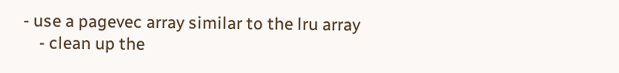- use a pagevec array similar to the lru array
    - clean up the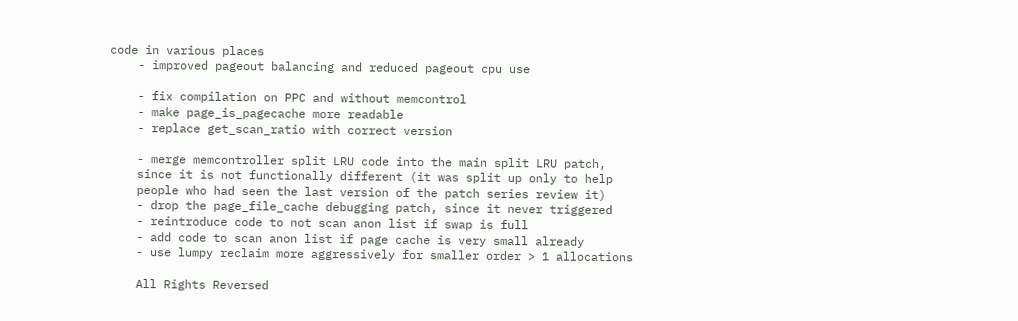code in various places
    - improved pageout balancing and reduced pageout cpu use

    - fix compilation on PPC and without memcontrol
    - make page_is_pagecache more readable
    - replace get_scan_ratio with correct version

    - merge memcontroller split LRU code into the main split LRU patch,
    since it is not functionally different (it was split up only to help
    people who had seen the last version of the patch series review it)
    - drop the page_file_cache debugging patch, since it never triggered
    - reintroduce code to not scan anon list if swap is full
    - add code to scan anon list if page cache is very small already
    - use lumpy reclaim more aggressively for smaller order > 1 allocations

    All Rights Reversed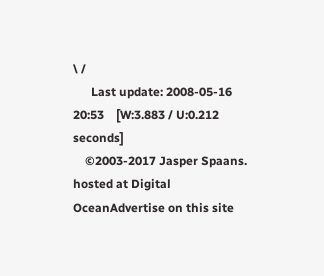\ /
      Last update: 2008-05-16 20:53    [W:3.883 / U:0.212 seconds]
    ©2003-2017 Jasper Spaans. hosted at Digital OceanAdvertise on this site